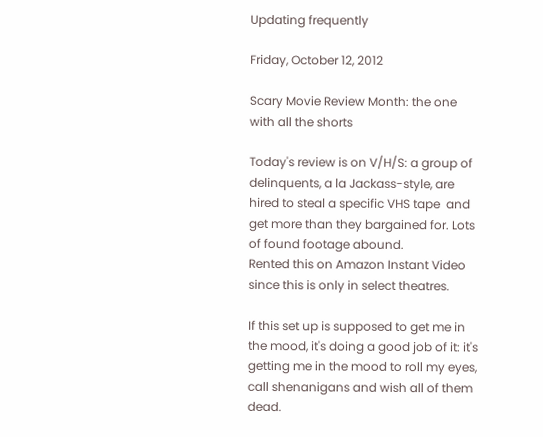Updating frequently

Friday, October 12, 2012

Scary Movie Review Month: the one with all the shorts

Today's review is on V/H/S: a group of delinquents, a la Jackass-style, are hired to steal a specific VHS tape  and get more than they bargained for. Lots of found footage abound.
Rented this on Amazon Instant Video since this is only in select theatres.

If this set up is supposed to get me in the mood, it's doing a good job of it: it's getting me in the mood to roll my eyes, call shenanigans and wish all of them dead.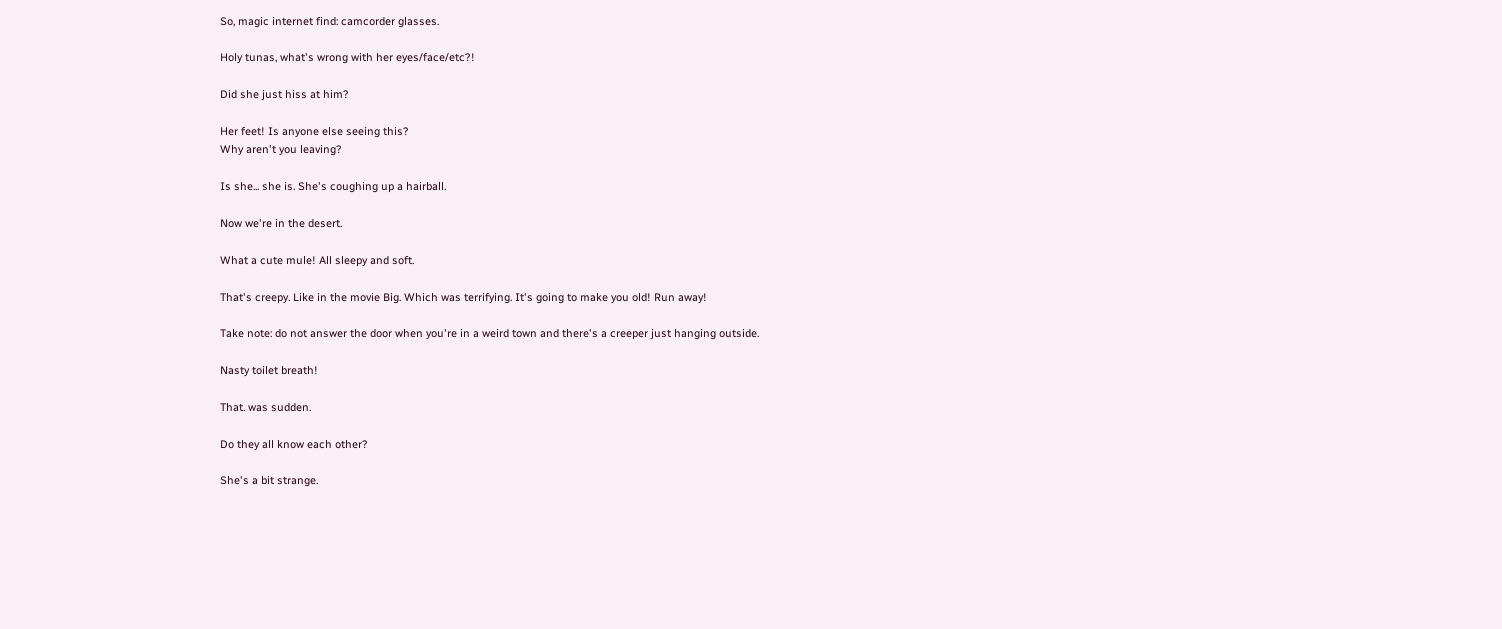So, magic internet find: camcorder glasses.

Holy tunas, what's wrong with her eyes/face/etc?!

Did she just hiss at him?

Her feet! Is anyone else seeing this?
Why aren't you leaving?

Is she... she is. She's coughing up a hairball.

Now we're in the desert.

What a cute mule! All sleepy and soft.

That's creepy. Like in the movie Big. Which was terrifying. It's going to make you old! Run away!

Take note: do not answer the door when you're in a weird town and there's a creeper just hanging outside.

Nasty toilet breath!

That. was sudden.

Do they all know each other?

She's a bit strange.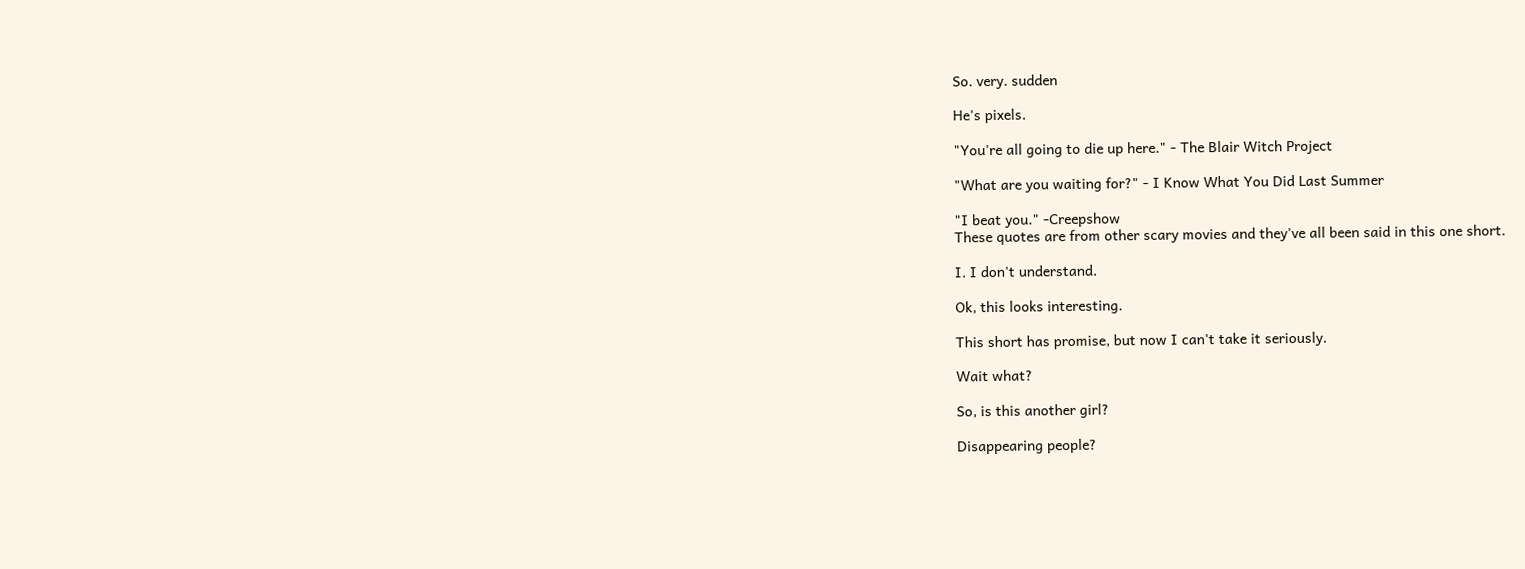So. very. sudden

He's pixels.

"You're all going to die up here." - The Blair Witch Project

"What are you waiting for?" - I Know What You Did Last Summer

"I beat you." -Creepshow
These quotes are from other scary movies and they've all been said in this one short.

I. I don't understand.

Ok, this looks interesting.

This short has promise, but now I can't take it seriously.

Wait what?

So, is this another girl?

Disappearing people?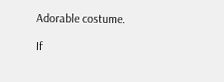Adorable costume.

If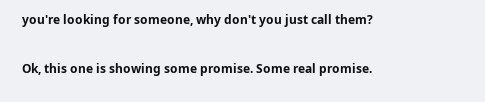you're looking for someone, why don't you just call them?

Ok, this one is showing some promise. Some real promise.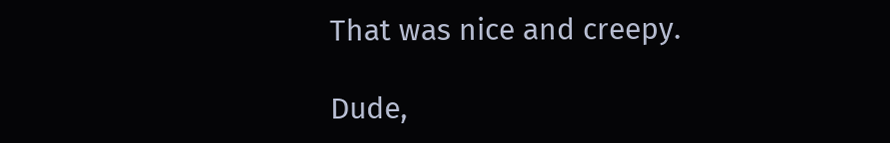That was nice and creepy.

Dude,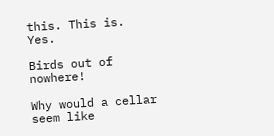this. This is. Yes.

Birds out of nowhere!

Why would a cellar seem like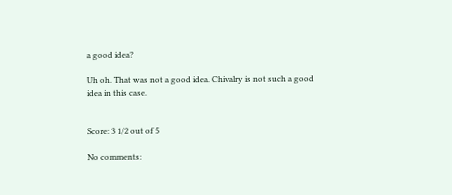a good idea?

Uh oh. That was not a good idea. Chivalry is not such a good idea in this case.


Score: 3 1/2 out of 5

No comments: